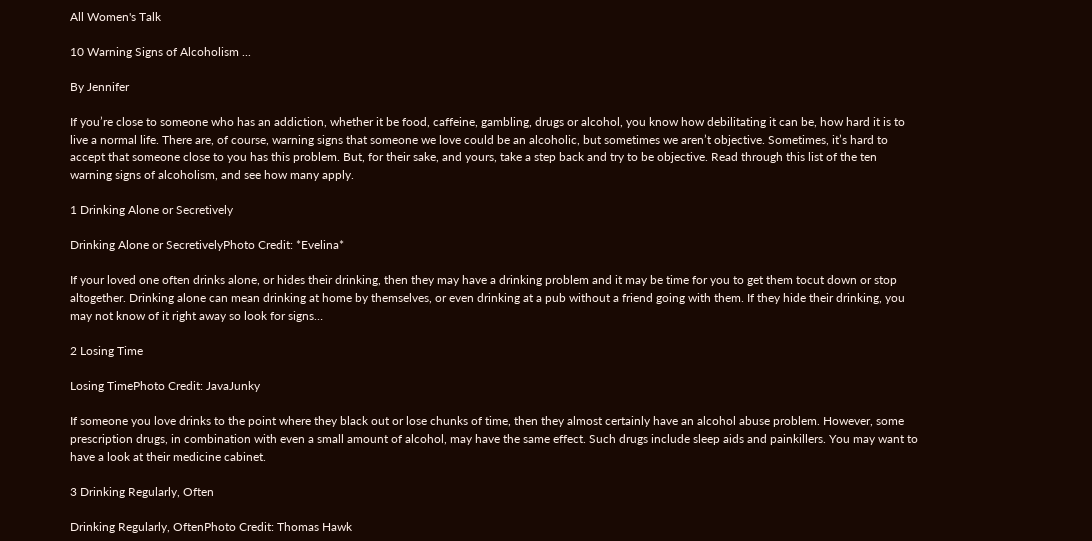All Women's Talk

10 Warning Signs of Alcoholism ...

By Jennifer

If you’re close to someone who has an addiction, whether it be food, caffeine, gambling, drugs or alcohol, you know how debilitating it can be, how hard it is to live a normal life. There are, of course, warning signs that someone we love could be an alcoholic, but sometimes we aren’t objective. Sometimes, it’s hard to accept that someone close to you has this problem. But, for their sake, and yours, take a step back and try to be objective. Read through this list of the ten warning signs of alcoholism, and see how many apply.

1 Drinking Alone or Secretively

Drinking Alone or SecretivelyPhoto Credit: *Evelina*

If your loved one often drinks alone, or hides their drinking, then they may have a drinking problem and it may be time for you to get them tocut down or stop altogether. Drinking alone can mean drinking at home by themselves, or even drinking at a pub without a friend going with them. If they hide their drinking, you may not know of it right away so look for signs…

2 Losing Time

Losing TimePhoto Credit: JavaJunky

If someone you love drinks to the point where they black out or lose chunks of time, then they almost certainly have an alcohol abuse problem. However, some prescription drugs, in combination with even a small amount of alcohol, may have the same effect. Such drugs include sleep aids and painkillers. You may want to have a look at their medicine cabinet.

3 Drinking Regularly, Often

Drinking Regularly, OftenPhoto Credit: Thomas Hawk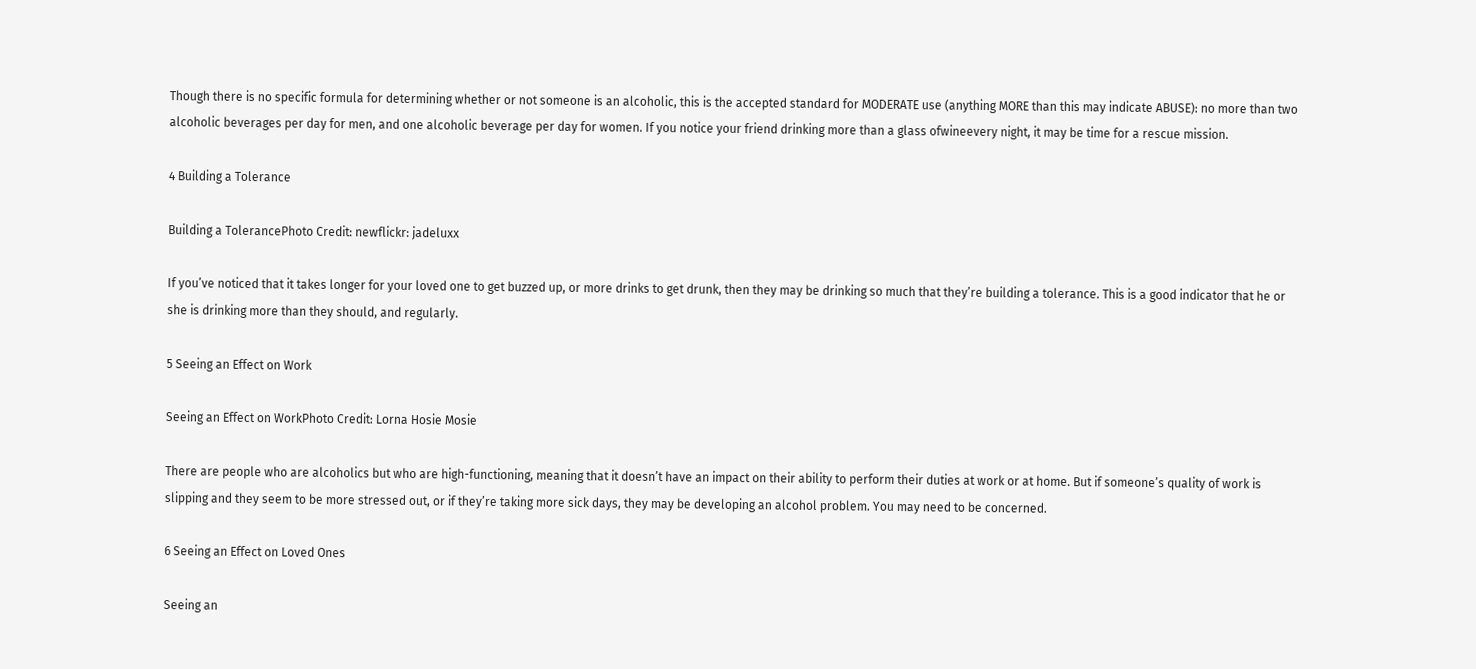Though there is no specific formula for determining whether or not someone is an alcoholic, this is the accepted standard for MODERATE use (anything MORE than this may indicate ABUSE): no more than two alcoholic beverages per day for men, and one alcoholic beverage per day for women. If you notice your friend drinking more than a glass ofwineevery night, it may be time for a rescue mission.

4 Building a Tolerance

Building a TolerancePhoto Credit: newflickr: jadeluxx

If you’ve noticed that it takes longer for your loved one to get buzzed up, or more drinks to get drunk, then they may be drinking so much that they’re building a tolerance. This is a good indicator that he or she is drinking more than they should, and regularly.

5 Seeing an Effect on Work

Seeing an Effect on WorkPhoto Credit: Lorna Hosie Mosie

There are people who are alcoholics but who are high-functioning, meaning that it doesn’t have an impact on their ability to perform their duties at work or at home. But if someone’s quality of work is slipping and they seem to be more stressed out, or if they’re taking more sick days, they may be developing an alcohol problem. You may need to be concerned.

6 Seeing an Effect on Loved Ones

Seeing an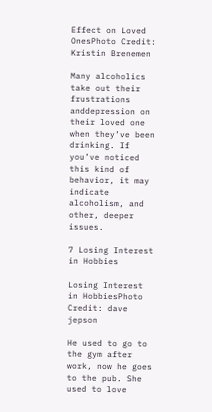Effect on Loved OnesPhoto Credit: Kristin Brenemen

Many alcoholics take out their frustrations anddepression on their loved one when they’ve been drinking. If you’ve noticed this kind of behavior, it may indicate alcoholism, and other, deeper issues.

7 Losing Interest in Hobbies

Losing Interest in HobbiesPhoto Credit: dave jepson

He used to go to the gym after work, now he goes to the pub. She used to love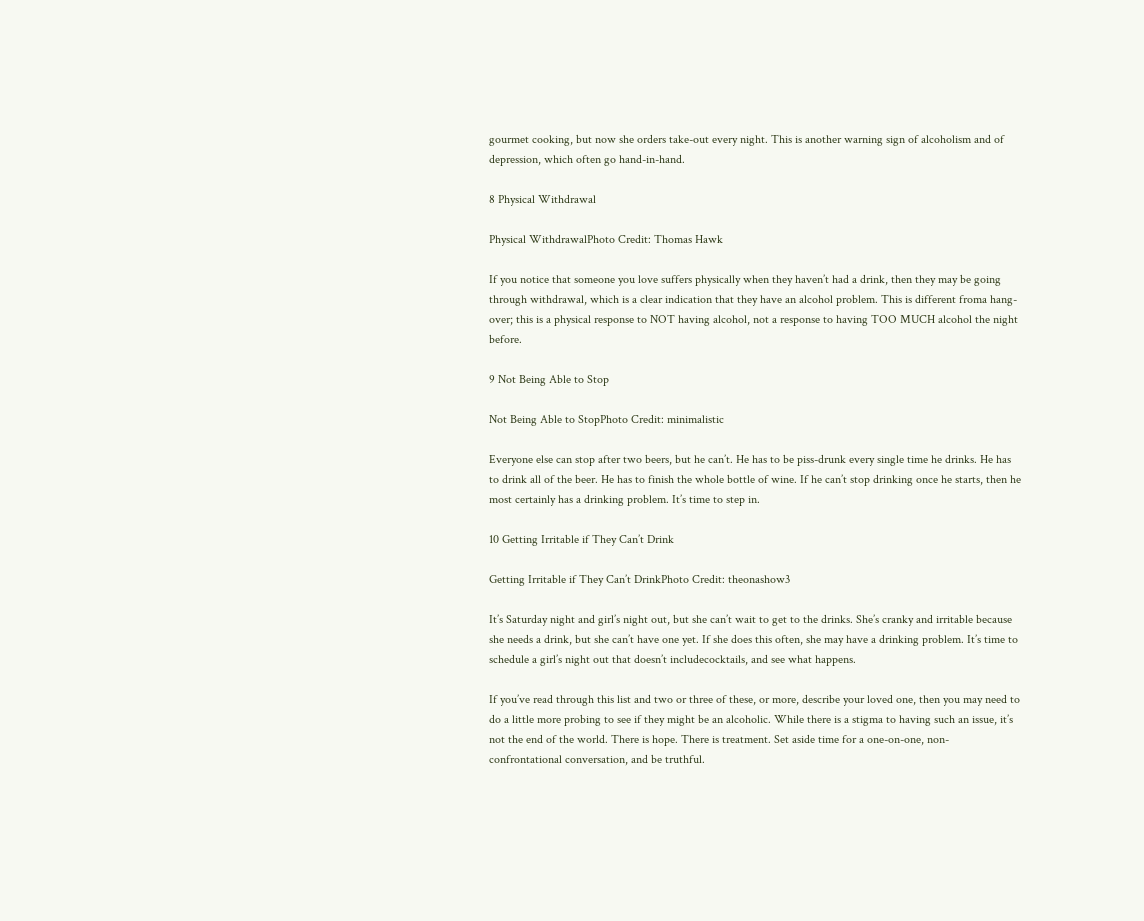gourmet cooking, but now she orders take-out every night. This is another warning sign of alcoholism and of depression, which often go hand-in-hand.

8 Physical Withdrawal

Physical WithdrawalPhoto Credit: Thomas Hawk

If you notice that someone you love suffers physically when they haven’t had a drink, then they may be going through withdrawal, which is a clear indication that they have an alcohol problem. This is different froma hang-over; this is a physical response to NOT having alcohol, not a response to having TOO MUCH alcohol the night before.

9 Not Being Able to Stop

Not Being Able to StopPhoto Credit: minimalistic

Everyone else can stop after two beers, but he can’t. He has to be piss-drunk every single time he drinks. He has to drink all of the beer. He has to finish the whole bottle of wine. If he can’t stop drinking once he starts, then he most certainly has a drinking problem. It’s time to step in.

10 Getting Irritable if They Can’t Drink

Getting Irritable if They Can’t DrinkPhoto Credit: theonashow3

It’s Saturday night and girl’s night out, but she can’t wait to get to the drinks. She’s cranky and irritable because she needs a drink, but she can’t have one yet. If she does this often, she may have a drinking problem. It’s time to schedule a girl’s night out that doesn’t includecocktails, and see what happens.

If you’ve read through this list and two or three of these, or more, describe your loved one, then you may need to do a little more probing to see if they might be an alcoholic. While there is a stigma to having such an issue, it’s not the end of the world. There is hope. There is treatment. Set aside time for a one-on-one, non-confrontational conversation, and be truthful.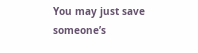You may just save someone’s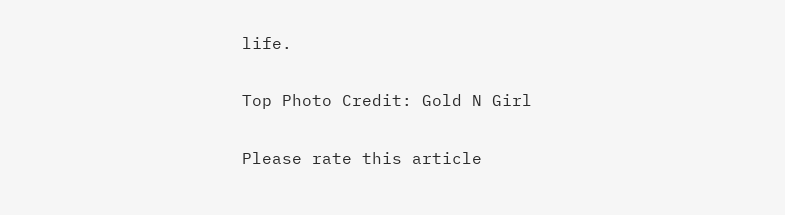life.

Top Photo Credit: Gold N Girl

Please rate this article